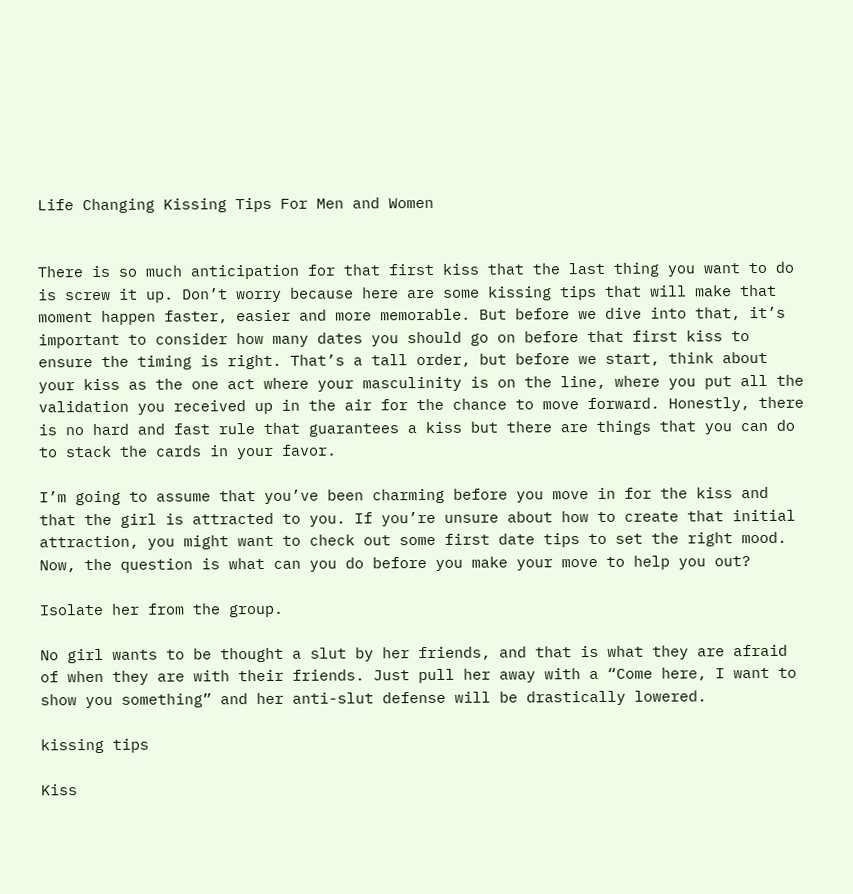Life Changing Kissing Tips For Men and Women


There is so much anticipation for that first kiss that the last thing you want to do is screw it up. Don’t worry because here are some kissing tips that will make that moment happen faster, easier and more memorable. But before we dive into that, it’s important to consider how many dates you should go on before that first kiss to ensure the timing is right. That’s a tall order, but before we start, think about your kiss as the one act where your masculinity is on the line, where you put all the validation you received up in the air for the chance to move forward. Honestly, there is no hard and fast rule that guarantees a kiss but there are things that you can do to stack the cards in your favor.

I’m going to assume that you’ve been charming before you move in for the kiss and that the girl is attracted to you. If you’re unsure about how to create that initial attraction, you might want to check out some first date tips to set the right mood. Now, the question is what can you do before you make your move to help you out?

Isolate her from the group.

No girl wants to be thought a slut by her friends, and that is what they are afraid of when they are with their friends. Just pull her away with a “Come here, I want to show you something” and her anti-slut defense will be drastically lowered.

kissing tips

Kiss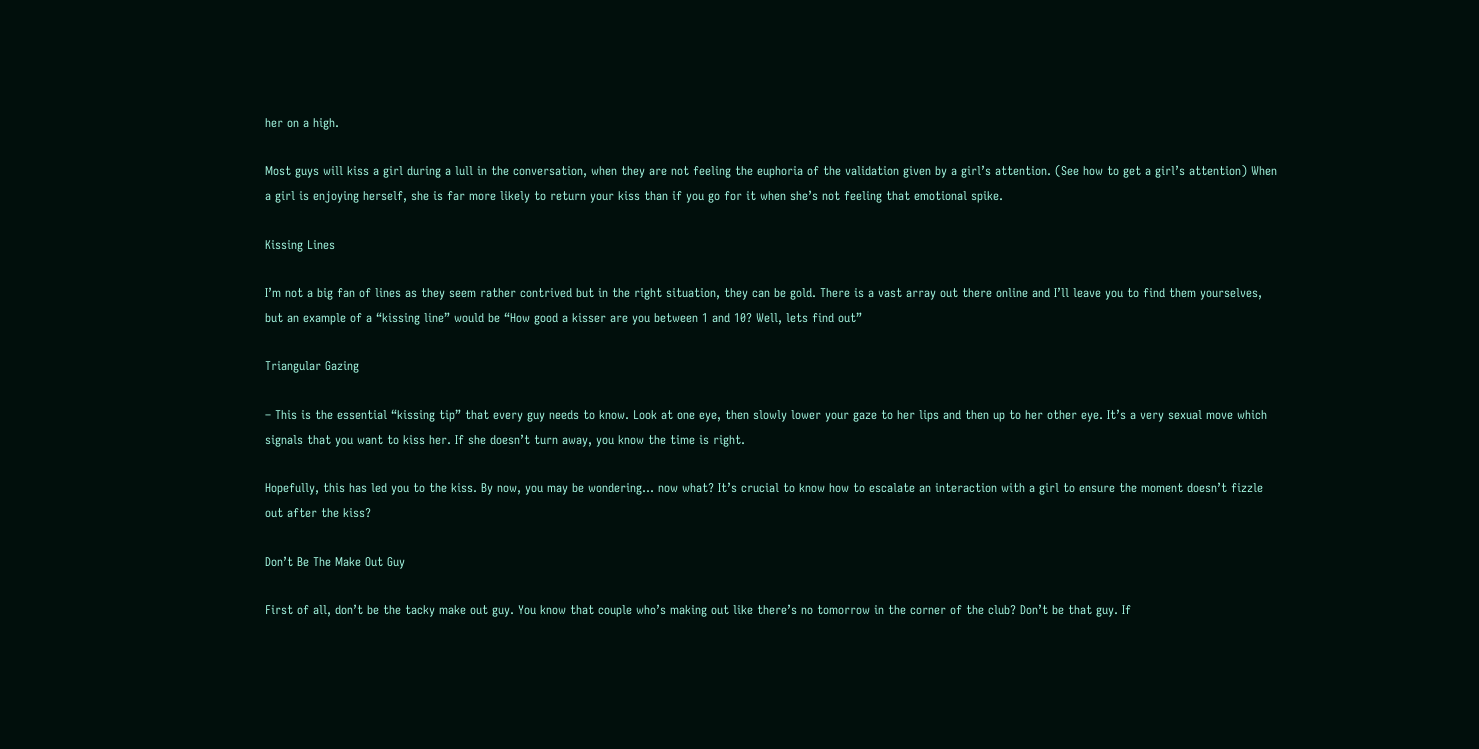her on a high.

Most guys will kiss a girl during a lull in the conversation, when they are not feeling the euphoria of the validation given by a girl’s attention. (See how to get a girl’s attention) When a girl is enjoying herself, she is far more likely to return your kiss than if you go for it when she’s not feeling that emotional spike.

Kissing Lines

I’m not a big fan of lines as they seem rather contrived but in the right situation, they can be gold. There is a vast array out there online and I’ll leave you to find them yourselves, but an example of a “kissing line” would be “How good a kisser are you between 1 and 10? Well, lets find out”

Triangular Gazing

– This is the essential “kissing tip” that every guy needs to know. Look at one eye, then slowly lower your gaze to her lips and then up to her other eye. It’s a very sexual move which signals that you want to kiss her. If she doesn’t turn away, you know the time is right.

Hopefully, this has led you to the kiss. By now, you may be wondering… now what? It’s crucial to know how to escalate an interaction with a girl to ensure the moment doesn’t fizzle out after the kiss?

Don’t Be The Make Out Guy

First of all, don’t be the tacky make out guy. You know that couple who’s making out like there’s no tomorrow in the corner of the club? Don’t be that guy. If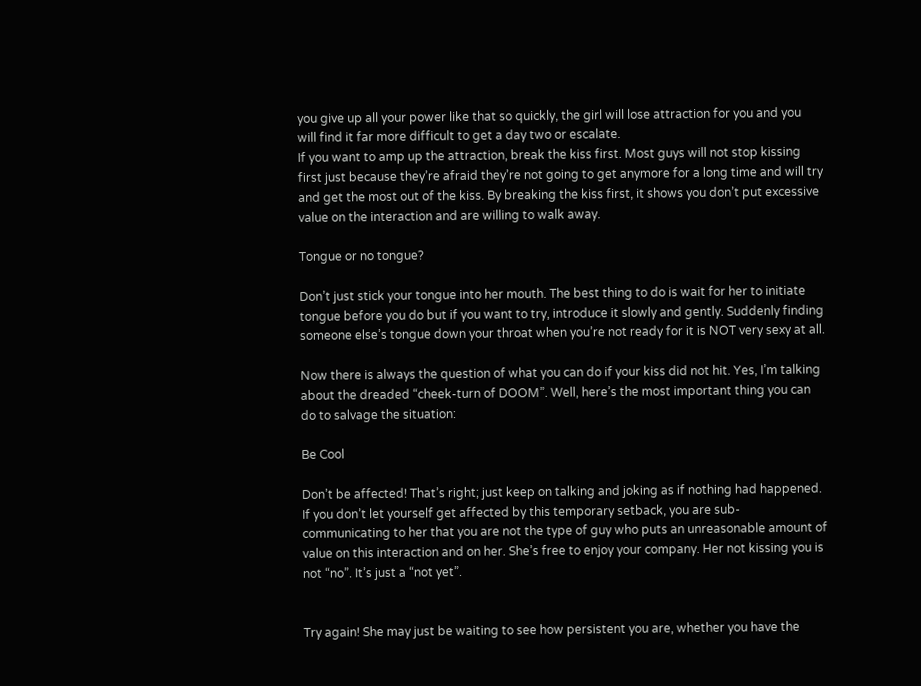you give up all your power like that so quickly, the girl will lose attraction for you and you will find it far more difficult to get a day two or escalate.
If you want to amp up the attraction, break the kiss first. Most guys will not stop kissing first just because they’re afraid they’re not going to get anymore for a long time and will try and get the most out of the kiss. By breaking the kiss first, it shows you don’t put excessive value on the interaction and are willing to walk away.

Tongue or no tongue?

Don’t just stick your tongue into her mouth. The best thing to do is wait for her to initiate tongue before you do but if you want to try, introduce it slowly and gently. Suddenly finding someone else’s tongue down your throat when you’re not ready for it is NOT very sexy at all.

Now there is always the question of what you can do if your kiss did not hit. Yes, I’m talking about the dreaded “cheek-turn of DOOM”. Well, here’s the most important thing you can do to salvage the situation:

Be Cool

Don’t be affected! That’s right; just keep on talking and joking as if nothing had happened. If you don’t let yourself get affected by this temporary setback, you are sub-communicating to her that you are not the type of guy who puts an unreasonable amount of value on this interaction and on her. She’s free to enjoy your company. Her not kissing you is not “no”. It’s just a “not yet”.


Try again! She may just be waiting to see how persistent you are, whether you have the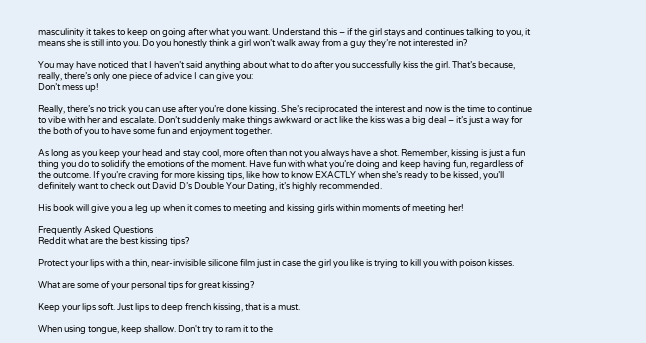masculinity it takes to keep on going after what you want. Understand this – if the girl stays and continues talking to you, it means she is still into you. Do you honestly think a girl won’t walk away from a guy they’re not interested in?

You may have noticed that I haven’t said anything about what to do after you successfully kiss the girl. That’s because, really, there’s only one piece of advice I can give you:
Don’t mess up!

Really, there’s no trick you can use after you’re done kissing. She’s reciprocated the interest and now is the time to continue to vibe with her and escalate. Don’t suddenly make things awkward or act like the kiss was a big deal – it’s just a way for the both of you to have some fun and enjoyment together.

As long as you keep your head and stay cool, more often than not you always have a shot. Remember, kissing is just a fun thing you do to solidify the emotions of the moment. Have fun with what you’re doing and keep having fun, regardless of the outcome. If you’re craving for more kissing tips, like how to know EXACTLY when she’s ready to be kissed, you’ll definitely want to check out David D’s Double Your Dating, it’s highly recommended.

His book will give you a leg up when it comes to meeting and kissing girls within moments of meeting her!

Frequently Asked Questions
Reddit what are the best kissing tips?

Protect your lips with a thin, near-invisible silicone film just in case the girl you like is trying to kill you with poison kisses.

What are some of your personal tips for great kissing?

Keep your lips soft. Just lips to deep french kissing, that is a must.

When using tongue, keep shallow. Don't try to ram it to the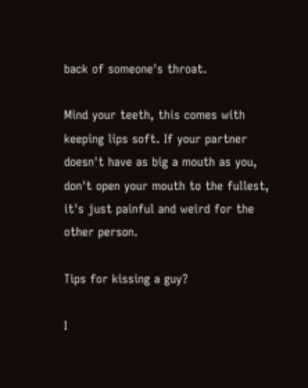back of someone's throat.

Mind your teeth, this comes with keeping lips soft. If your partner doesn't have as big a mouth as you, don't open your mouth to the fullest, it's just painful and weird for the other person.

Tips for kissing a guy?

I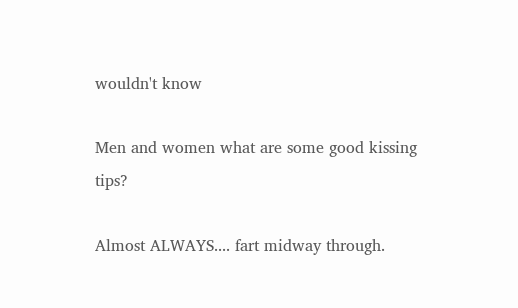wouldn't know

Men and women what are some good kissing tips?

Almost ALWAYS.... fart midway through.